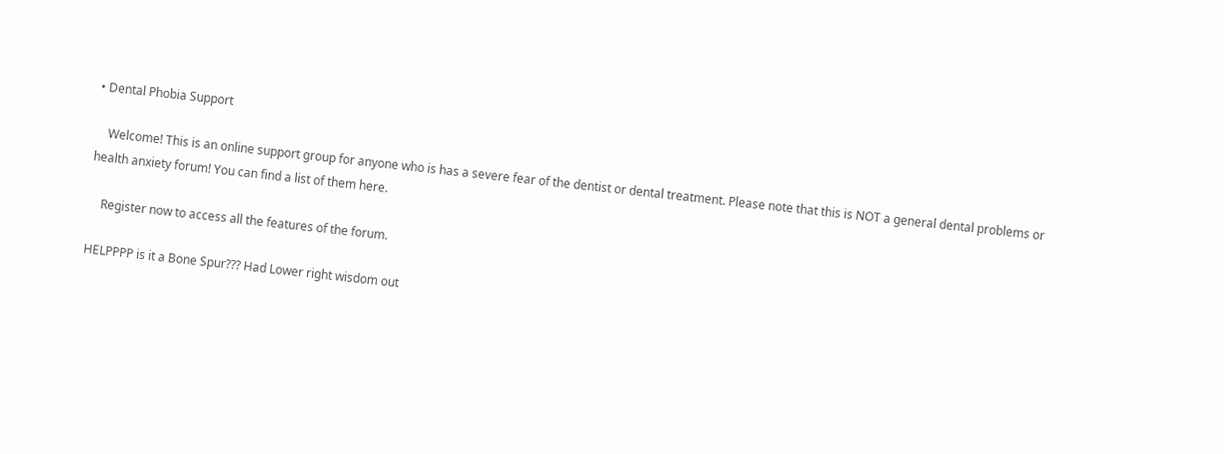• Dental Phobia Support

    Welcome! This is an online support group for anyone who is has a severe fear of the dentist or dental treatment. Please note that this is NOT a general dental problems or health anxiety forum! You can find a list of them here.

    Register now to access all the features of the forum.

HELPPPP is it a Bone Spur??? Had Lower right wisdom out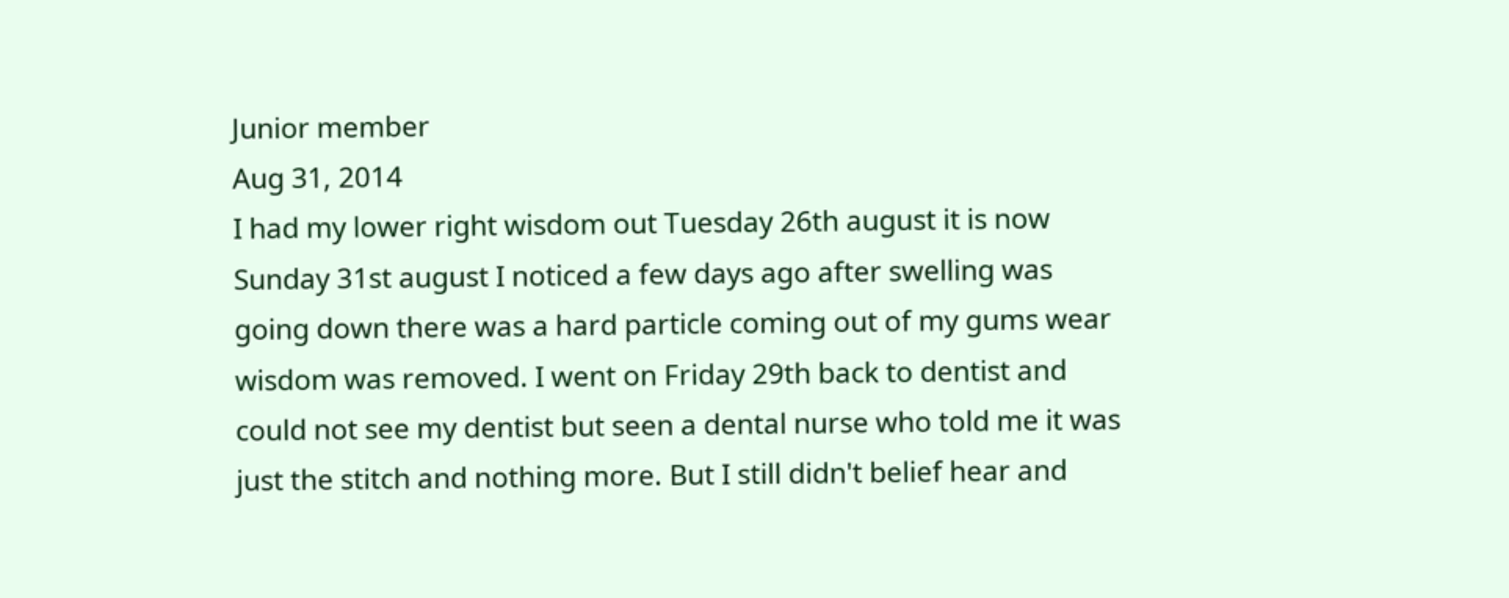Junior member
Aug 31, 2014
I had my lower right wisdom out Tuesday 26th august it is now Sunday 31st august I noticed a few days ago after swelling was going down there was a hard particle coming out of my gums wear wisdom was removed. I went on Friday 29th back to dentist and could not see my dentist but seen a dental nurse who told me it was just the stitch and nothing more. But I still didn't belief hear and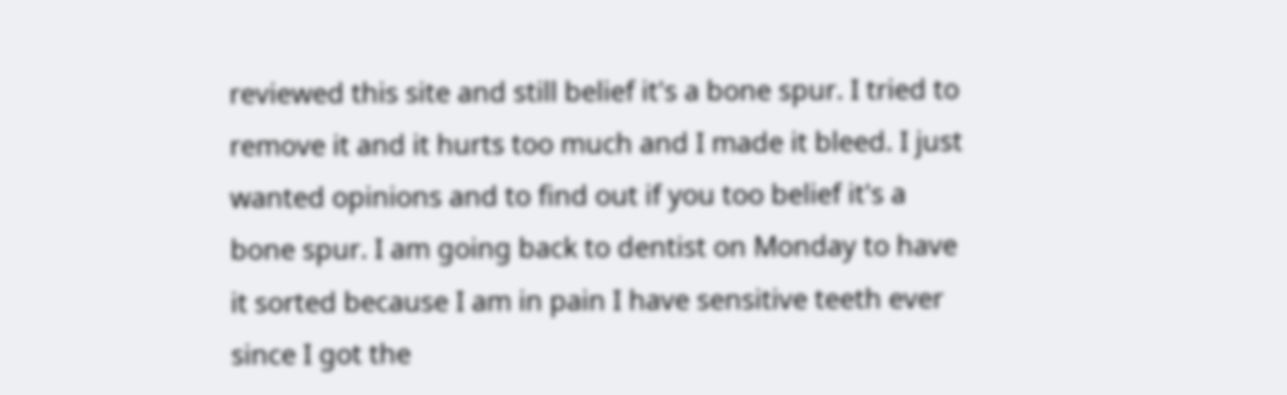reviewed this site and still belief it's a bone spur. I tried to remove it and it hurts too much and I made it bleed. I just wanted opinions and to find out if you too belief it's a bone spur. I am going back to dentist on Monday to have it sorted because I am in pain I have sensitive teeth ever since I got the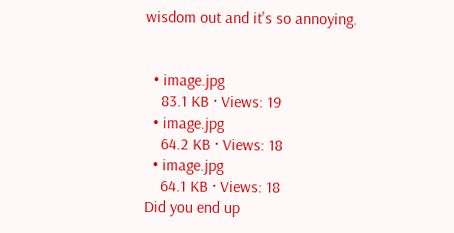wisdom out and it's so annoying.


  • image.jpg
    83.1 KB · Views: 19
  • image.jpg
    64.2 KB · Views: 18
  • image.jpg
    64.1 KB · Views: 18
Did you end up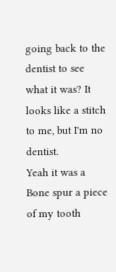going back to the dentist to see what it was? It looks like a stitch to me, but I'm no dentist.
Yeah it was a Bone spur a piece of my tooth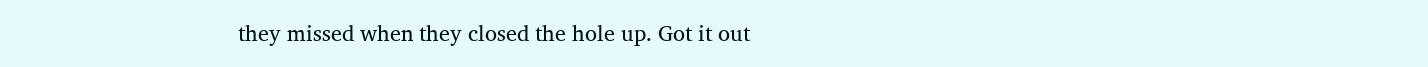they missed when they closed the hole up. Got it out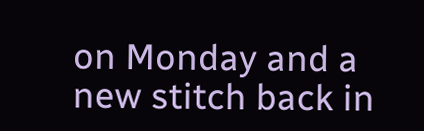on Monday and a new stitch back in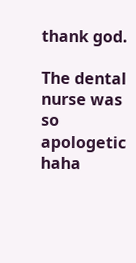thank god.

The dental nurse was so apologetic haha